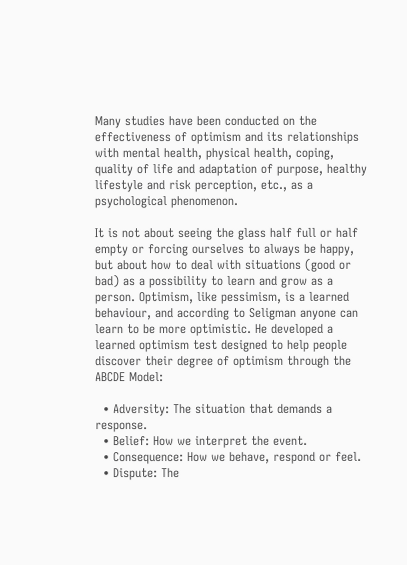Many studies have been conducted on the effectiveness of optimism and its relationships with mental health, physical health, coping, quality of life and adaptation of purpose, healthy lifestyle and risk perception, etc., as a psychological phenomenon.

It is not about seeing the glass half full or half empty or forcing ourselves to always be happy, but about how to deal with situations (good or bad) as a possibility to learn and grow as a person. Optimism, like pessimism, is a learned behaviour, and according to Seligman anyone can learn to be more optimistic. He developed a learned optimism test designed to help people discover their degree of optimism through the ABCDE Model:

  • Adversity: The situation that demands a response.
  • Belief: How we interpret the event.
  • Consequence: How we behave, respond or feel.
  • Dispute: The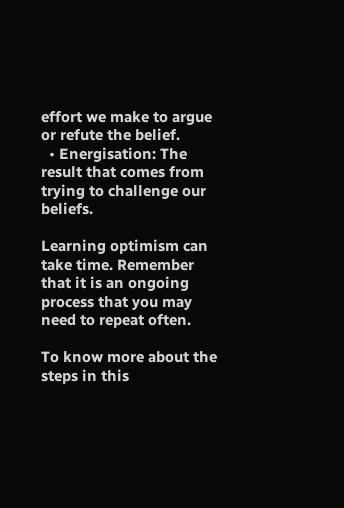effort we make to argue or refute the belief.
  • Energisation: The result that comes from trying to challenge our beliefs.

Learning optimism can take time. Remember that it is an ongoing process that you may need to repeat often.

To know more about the steps in this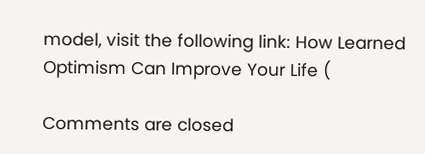model, visit the following link: How Learned Optimism Can Improve Your Life (

Comments are closed